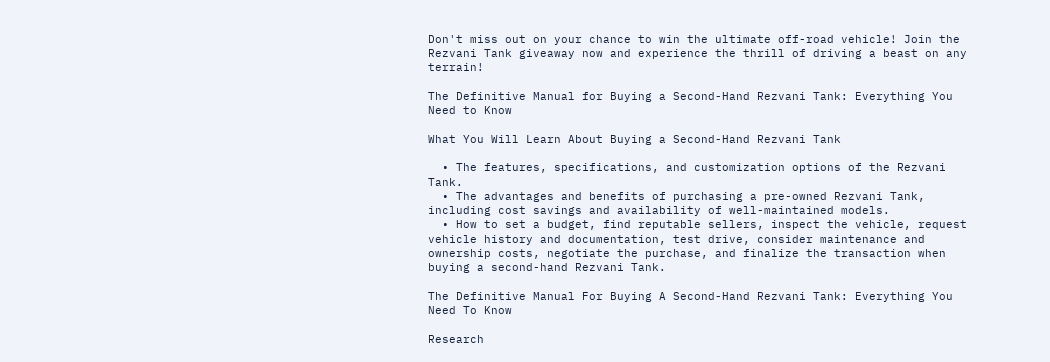Don't miss out on your chance to win the ultimate off-road vehicle! Join the Rezvani Tank giveaway now and experience the thrill of driving a beast on any terrain!

The Definitive Manual for Buying a Second-Hand Rezvani Tank: Everything You Need to Know

What You Will Learn About Buying a Second-Hand Rezvani Tank

  • The features, specifications, and customization options of the Rezvani Tank.
  • The advantages and benefits of purchasing a pre-owned Rezvani Tank, including cost savings and availability of well-maintained models.
  • How to set a budget, find reputable sellers, inspect the vehicle, request vehicle history and documentation, test drive, consider maintenance and ownership costs, negotiate the purchase, and finalize the transaction when buying a second-hand Rezvani Tank.

The Definitive Manual For Buying A Second-Hand Rezvani Tank: Everything You Need To Know

Research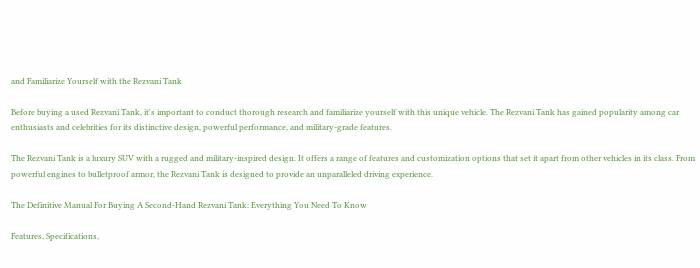and Familiarize Yourself with the Rezvani Tank

Before buying a used Rezvani Tank, it's important to conduct thorough research and familiarize yourself with this unique vehicle. The Rezvani Tank has gained popularity among car enthusiasts and celebrities for its distinctive design, powerful performance, and military-grade features.

The Rezvani Tank is a luxury SUV with a rugged and military-inspired design. It offers a range of features and customization options that set it apart from other vehicles in its class. From powerful engines to bulletproof armor, the Rezvani Tank is designed to provide an unparalleled driving experience.

The Definitive Manual For Buying A Second-Hand Rezvani Tank: Everything You Need To Know

Features, Specifications,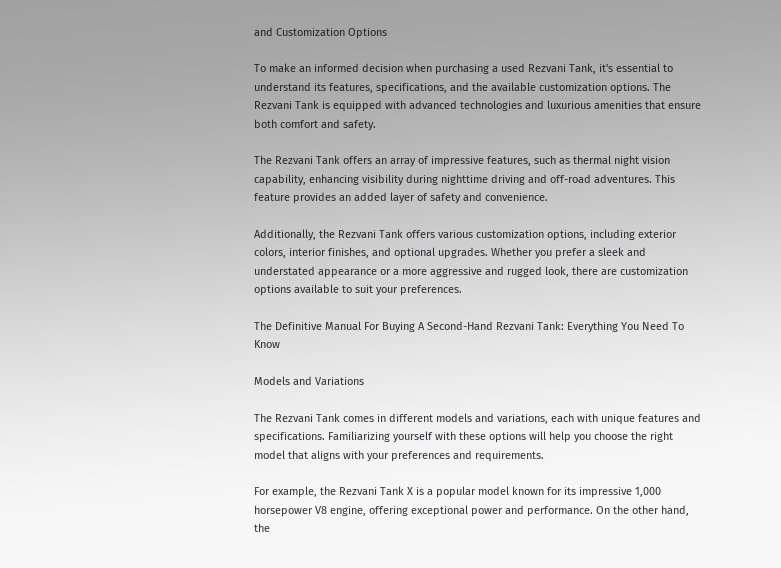and Customization Options

To make an informed decision when purchasing a used Rezvani Tank, it's essential to understand its features, specifications, and the available customization options. The Rezvani Tank is equipped with advanced technologies and luxurious amenities that ensure both comfort and safety.

The Rezvani Tank offers an array of impressive features, such as thermal night vision capability, enhancing visibility during nighttime driving and off-road adventures. This feature provides an added layer of safety and convenience.

Additionally, the Rezvani Tank offers various customization options, including exterior colors, interior finishes, and optional upgrades. Whether you prefer a sleek and understated appearance or a more aggressive and rugged look, there are customization options available to suit your preferences.

The Definitive Manual For Buying A Second-Hand Rezvani Tank: Everything You Need To Know

Models and Variations

The Rezvani Tank comes in different models and variations, each with unique features and specifications. Familiarizing yourself with these options will help you choose the right model that aligns with your preferences and requirements.

For example, the Rezvani Tank X is a popular model known for its impressive 1,000 horsepower V8 engine, offering exceptional power and performance. On the other hand, the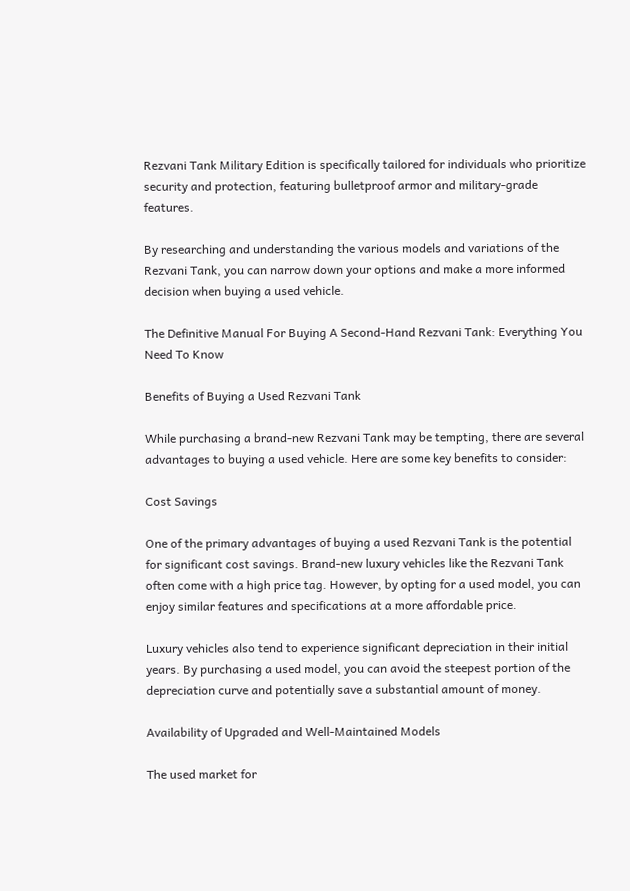Rezvani Tank Military Edition is specifically tailored for individuals who prioritize security and protection, featuring bulletproof armor and military-grade features.

By researching and understanding the various models and variations of the Rezvani Tank, you can narrow down your options and make a more informed decision when buying a used vehicle.

The Definitive Manual For Buying A Second-Hand Rezvani Tank: Everything You Need To Know

Benefits of Buying a Used Rezvani Tank

While purchasing a brand-new Rezvani Tank may be tempting, there are several advantages to buying a used vehicle. Here are some key benefits to consider:

Cost Savings

One of the primary advantages of buying a used Rezvani Tank is the potential for significant cost savings. Brand-new luxury vehicles like the Rezvani Tank often come with a high price tag. However, by opting for a used model, you can enjoy similar features and specifications at a more affordable price.

Luxury vehicles also tend to experience significant depreciation in their initial years. By purchasing a used model, you can avoid the steepest portion of the depreciation curve and potentially save a substantial amount of money.

Availability of Upgraded and Well-Maintained Models

The used market for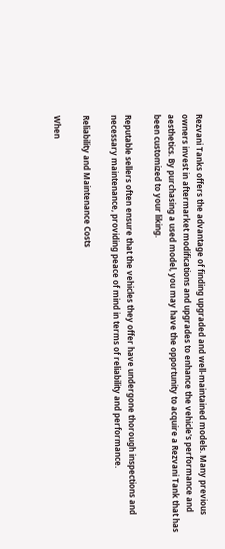Rezvani Tanks offers the advantage of finding upgraded and well-maintained models. Many previous owners invest in aftermarket modifications and upgrades to enhance the vehicle's performance and aesthetics. By purchasing a used model, you may have the opportunity to acquire a Rezvani Tank that has been customized to your liking.

Reputable sellers often ensure that the vehicles they offer have undergone thorough inspections and necessary maintenance, providing peace of mind in terms of reliability and performance.

Reliability and Maintenance Costs

When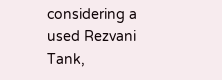considering a used Rezvani Tank,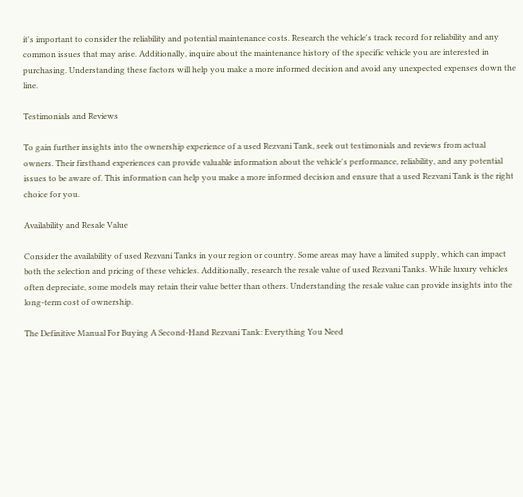it's important to consider the reliability and potential maintenance costs. Research the vehicle's track record for reliability and any common issues that may arise. Additionally, inquire about the maintenance history of the specific vehicle you are interested in purchasing. Understanding these factors will help you make a more informed decision and avoid any unexpected expenses down the line.

Testimonials and Reviews

To gain further insights into the ownership experience of a used Rezvani Tank, seek out testimonials and reviews from actual owners. Their firsthand experiences can provide valuable information about the vehicle's performance, reliability, and any potential issues to be aware of. This information can help you make a more informed decision and ensure that a used Rezvani Tank is the right choice for you.

Availability and Resale Value

Consider the availability of used Rezvani Tanks in your region or country. Some areas may have a limited supply, which can impact both the selection and pricing of these vehicles. Additionally, research the resale value of used Rezvani Tanks. While luxury vehicles often depreciate, some models may retain their value better than others. Understanding the resale value can provide insights into the long-term cost of ownership.

The Definitive Manual For Buying A Second-Hand Rezvani Tank: Everything You Need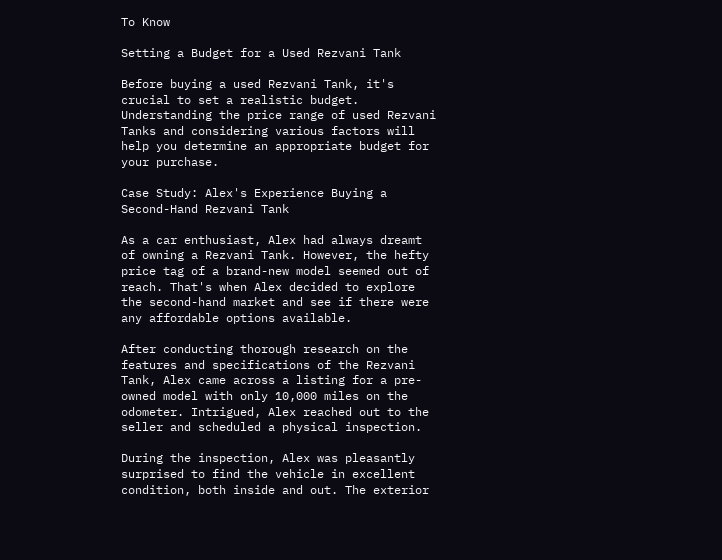To Know

Setting a Budget for a Used Rezvani Tank

Before buying a used Rezvani Tank, it's crucial to set a realistic budget. Understanding the price range of used Rezvani Tanks and considering various factors will help you determine an appropriate budget for your purchase.

Case Study: Alex's Experience Buying a Second-Hand Rezvani Tank

As a car enthusiast, Alex had always dreamt of owning a Rezvani Tank. However, the hefty price tag of a brand-new model seemed out of reach. That's when Alex decided to explore the second-hand market and see if there were any affordable options available.

After conducting thorough research on the features and specifications of the Rezvani Tank, Alex came across a listing for a pre-owned model with only 10,000 miles on the odometer. Intrigued, Alex reached out to the seller and scheduled a physical inspection.

During the inspection, Alex was pleasantly surprised to find the vehicle in excellent condition, both inside and out. The exterior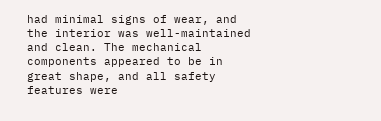had minimal signs of wear, and the interior was well-maintained and clean. The mechanical components appeared to be in great shape, and all safety features were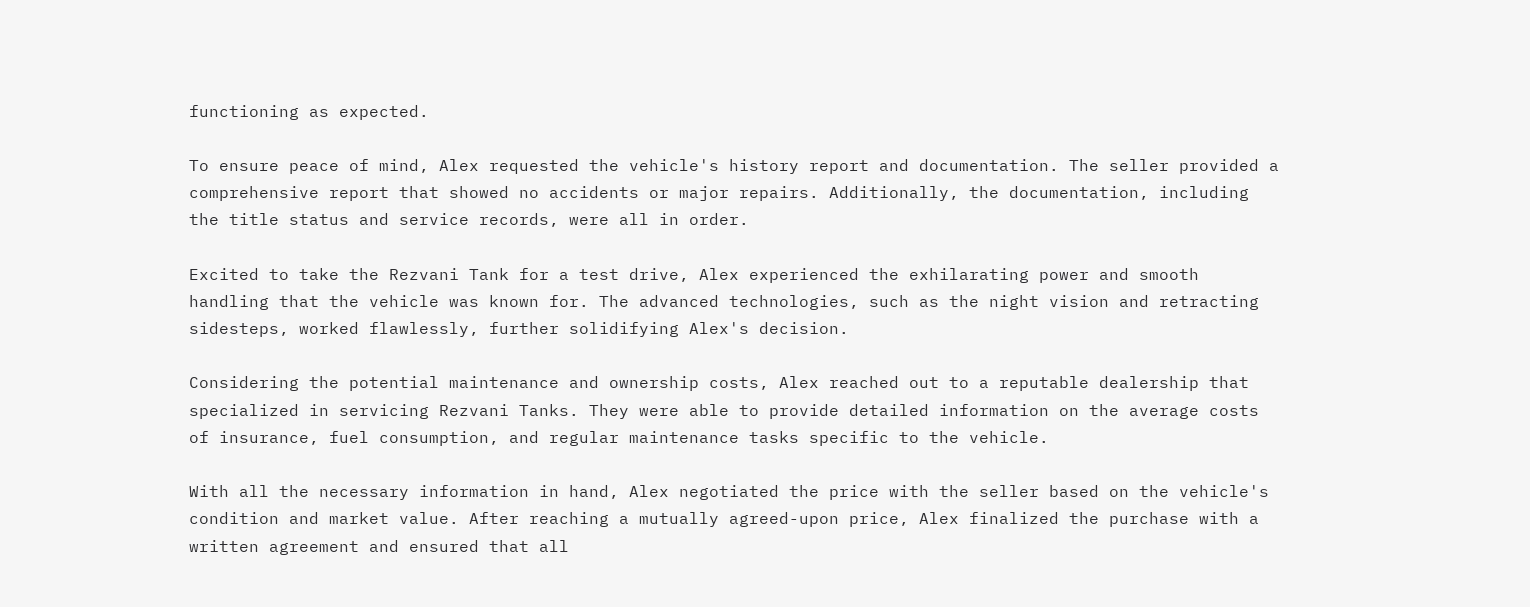functioning as expected.

To ensure peace of mind, Alex requested the vehicle's history report and documentation. The seller provided a comprehensive report that showed no accidents or major repairs. Additionally, the documentation, including the title status and service records, were all in order.

Excited to take the Rezvani Tank for a test drive, Alex experienced the exhilarating power and smooth handling that the vehicle was known for. The advanced technologies, such as the night vision and retracting sidesteps, worked flawlessly, further solidifying Alex's decision.

Considering the potential maintenance and ownership costs, Alex reached out to a reputable dealership that specialized in servicing Rezvani Tanks. They were able to provide detailed information on the average costs of insurance, fuel consumption, and regular maintenance tasks specific to the vehicle.

With all the necessary information in hand, Alex negotiated the price with the seller based on the vehicle's condition and market value. After reaching a mutually agreed-upon price, Alex finalized the purchase with a written agreement and ensured that all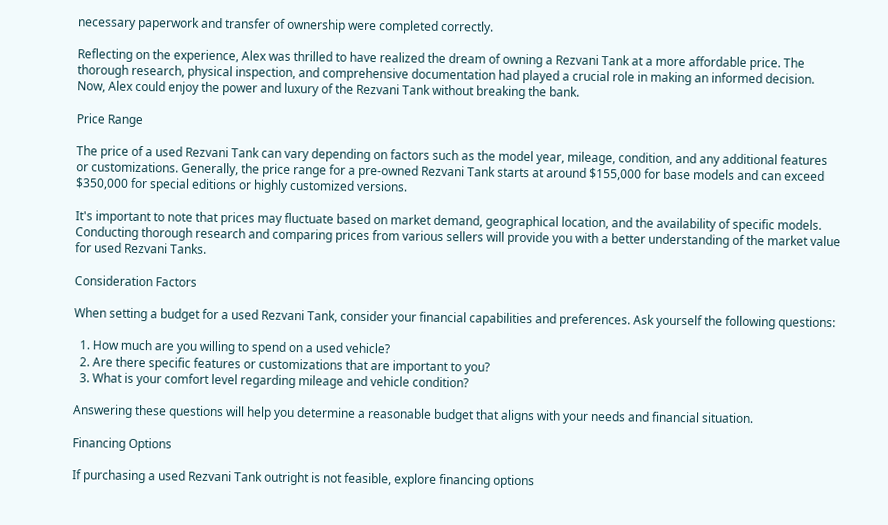necessary paperwork and transfer of ownership were completed correctly.

Reflecting on the experience, Alex was thrilled to have realized the dream of owning a Rezvani Tank at a more affordable price. The thorough research, physical inspection, and comprehensive documentation had played a crucial role in making an informed decision. Now, Alex could enjoy the power and luxury of the Rezvani Tank without breaking the bank.

Price Range

The price of a used Rezvani Tank can vary depending on factors such as the model year, mileage, condition, and any additional features or customizations. Generally, the price range for a pre-owned Rezvani Tank starts at around $155,000 for base models and can exceed $350,000 for special editions or highly customized versions.

It's important to note that prices may fluctuate based on market demand, geographical location, and the availability of specific models. Conducting thorough research and comparing prices from various sellers will provide you with a better understanding of the market value for used Rezvani Tanks.

Consideration Factors

When setting a budget for a used Rezvani Tank, consider your financial capabilities and preferences. Ask yourself the following questions:

  1. How much are you willing to spend on a used vehicle?
  2. Are there specific features or customizations that are important to you?
  3. What is your comfort level regarding mileage and vehicle condition?

Answering these questions will help you determine a reasonable budget that aligns with your needs and financial situation.

Financing Options

If purchasing a used Rezvani Tank outright is not feasible, explore financing options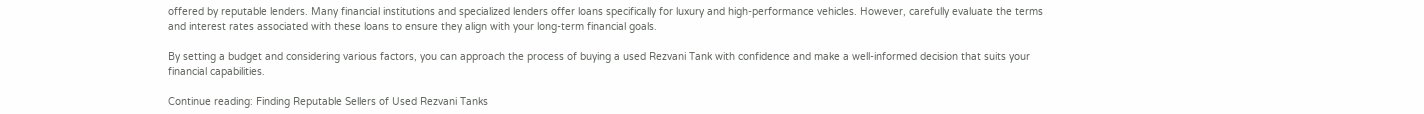offered by reputable lenders. Many financial institutions and specialized lenders offer loans specifically for luxury and high-performance vehicles. However, carefully evaluate the terms and interest rates associated with these loans to ensure they align with your long-term financial goals.

By setting a budget and considering various factors, you can approach the process of buying a used Rezvani Tank with confidence and make a well-informed decision that suits your financial capabilities.

Continue reading: Finding Reputable Sellers of Used Rezvani Tanks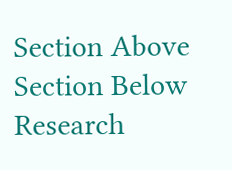Section Above Section Below
Research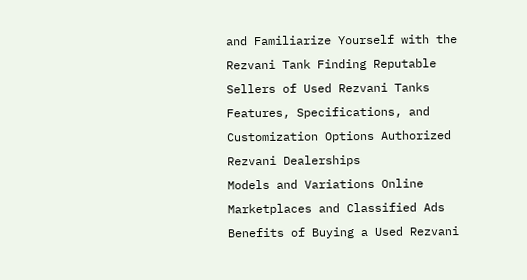and Familiarize Yourself with the Rezvani Tank Finding Reputable Sellers of Used Rezvani Tanks
Features, Specifications, and Customization Options Authorized Rezvani Dealerships
Models and Variations Online Marketplaces and Classified Ads
Benefits of Buying a Used Rezvani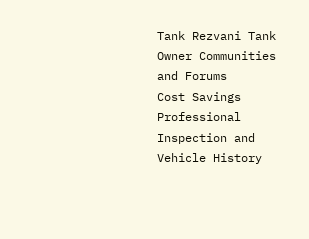Tank Rezvani Tank Owner Communities and Forums
Cost Savings Professional Inspection and Vehicle History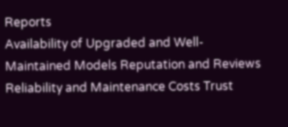Reports
Availability of Upgraded and Well-Maintained Models Reputation and Reviews
Reliability and Maintenance Costs Trust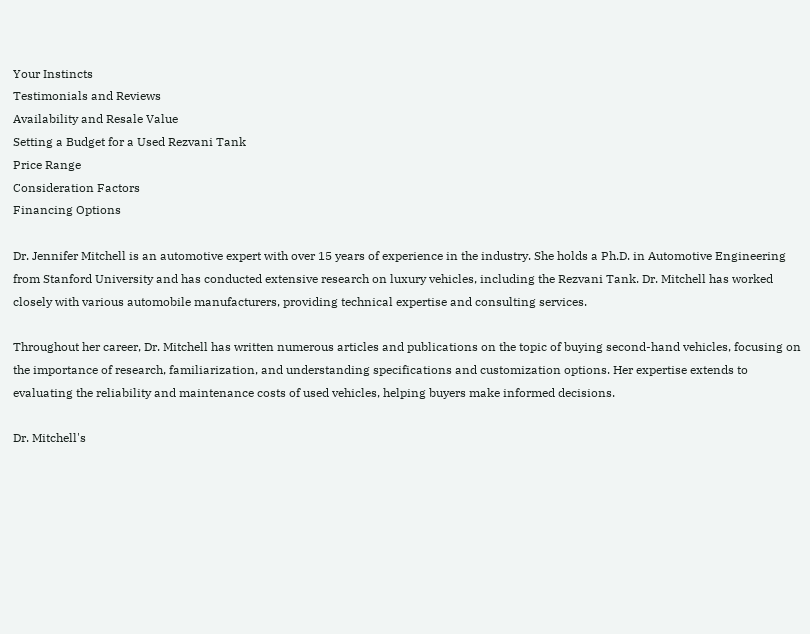Your Instincts
Testimonials and Reviews
Availability and Resale Value
Setting a Budget for a Used Rezvani Tank
Price Range
Consideration Factors
Financing Options

Dr. Jennifer Mitchell is an automotive expert with over 15 years of experience in the industry. She holds a Ph.D. in Automotive Engineering from Stanford University and has conducted extensive research on luxury vehicles, including the Rezvani Tank. Dr. Mitchell has worked closely with various automobile manufacturers, providing technical expertise and consulting services.

Throughout her career, Dr. Mitchell has written numerous articles and publications on the topic of buying second-hand vehicles, focusing on the importance of research, familiarization, and understanding specifications and customization options. Her expertise extends to evaluating the reliability and maintenance costs of used vehicles, helping buyers make informed decisions.

Dr. Mitchell's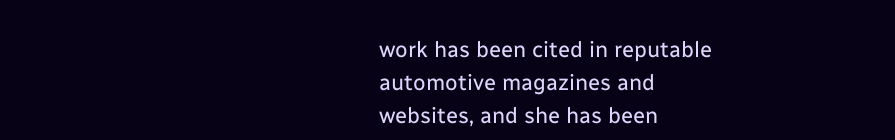work has been cited in reputable automotive magazines and websites, and she has been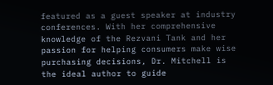featured as a guest speaker at industry conferences. With her comprehensive knowledge of the Rezvani Tank and her passion for helping consumers make wise purchasing decisions, Dr. Mitchell is the ideal author to guide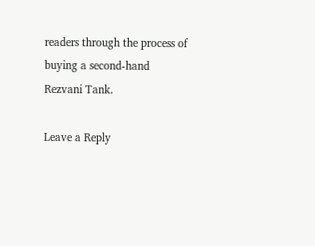readers through the process of buying a second-hand Rezvani Tank.

Leave a Reply